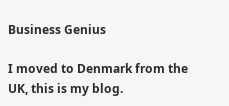Business Genius

I moved to Denmark from the UK, this is my blog.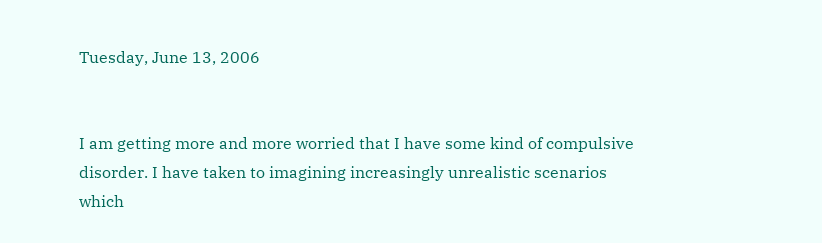Tuesday, June 13, 2006


I am getting more and more worried that I have some kind of compulsive disorder. I have taken to imagining increasingly unrealistic scenarios which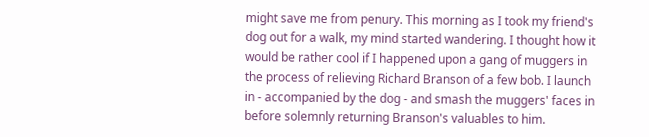might save me from penury. This morning as I took my friend's dog out for a walk, my mind started wandering. I thought how it would be rather cool if I happened upon a gang of muggers in the process of relieving Richard Branson of a few bob. I launch in - accompanied by the dog - and smash the muggers' faces in before solemnly returning Branson's valuables to him.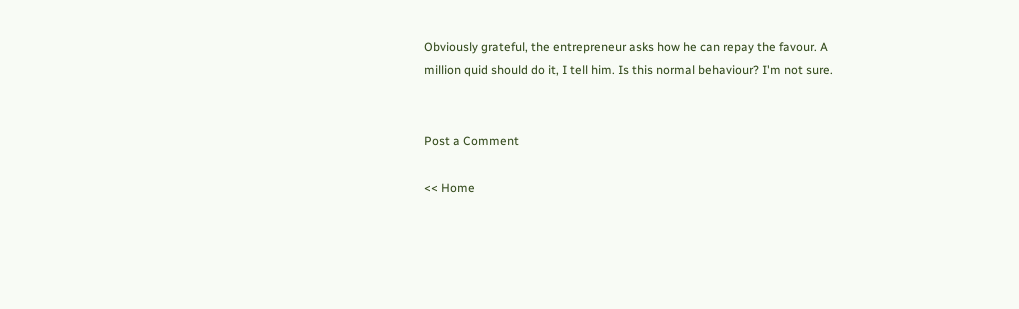Obviously grateful, the entrepreneur asks how he can repay the favour. A million quid should do it, I tell him. Is this normal behaviour? I'm not sure.


Post a Comment

<< Home